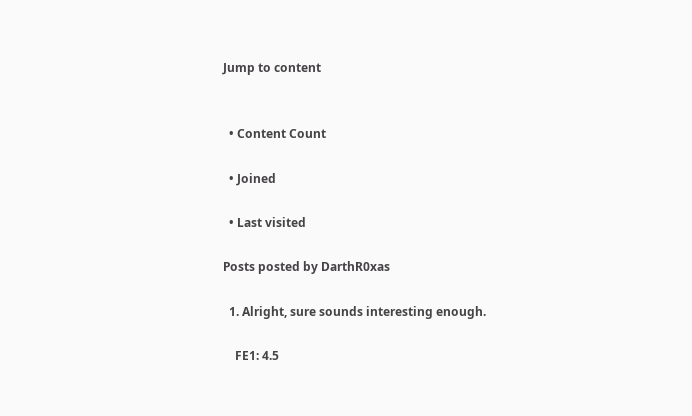Jump to content


  • Content Count

  • Joined

  • Last visited

Posts posted by DarthR0xas

  1. Alright, sure sounds interesting enough.

    FE1: 4.5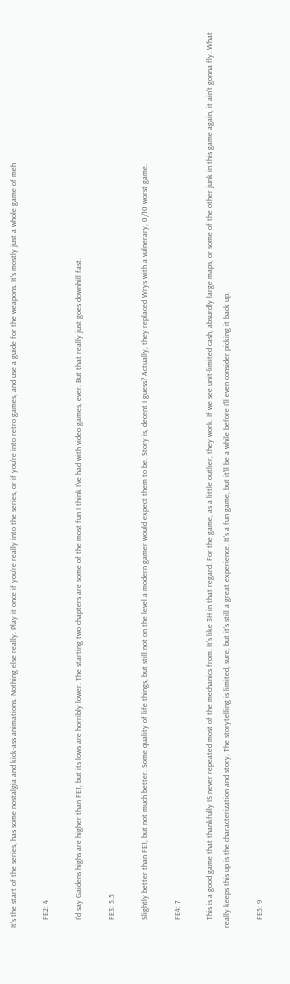It's the start of the series, has some nostalgia and kick-ass animations. Nothing else really. Play it once if you're really into the series, or if you're into retro games, and use a guide for the weapons. It's mostly just a whole game of meh

    FE2: 4

    I'd say Gaidens highs are higher than FE1, but its lows are horribly lower. The starting two chapters are some of the most fun I think I've had with video games, ever. But that really just goes downhill fast.

    FE3: 5.5

    Slightly better than FE1, but not much better. Some quality of life things, but still not on the level a modern gamer would expect them to be. Story is, decent I guess? Actually, they replaced Wrys with a vulnerary, 0/10 worst game.

    FE4: 7

    This is a good game that thankfully IS never repeated most of the mechanics from. It's like 3H in that regard. For the game, as a little outlier, they work. If we see unit-limited cash, absurdly large maps, or some of the other junk in this game again, it ain't gonna fly. What really keeps this up is the characterization and story. The storytelling is limited, sure, but it's still a great experience. It's a fun game, but it'll be a while before I'll even consider picking it back up.

    FE5: 9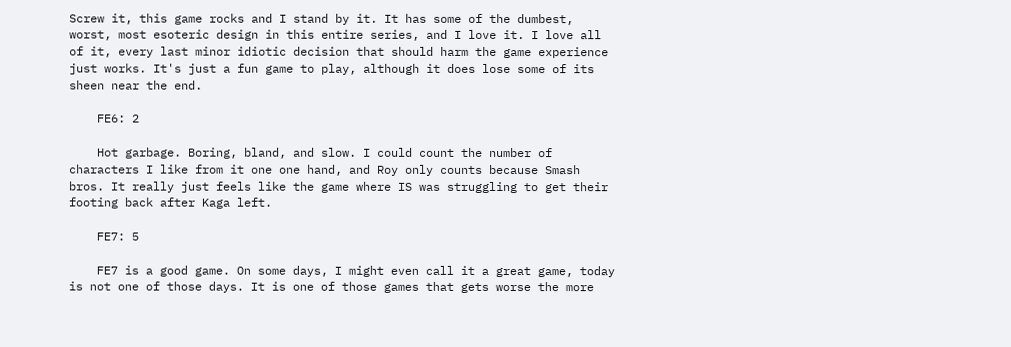Screw it, this game rocks and I stand by it. It has some of the dumbest, worst, most esoteric design in this entire series, and I love it. I love all of it, every last minor idiotic decision that should harm the game experience just works. It's just a fun game to play, although it does lose some of its sheen near the end.

    FE6: 2

    Hot garbage. Boring, bland, and slow. I could count the number of characters I like from it one one hand, and Roy only counts because Smash bros. It really just feels like the game where IS was struggling to get their footing back after Kaga left.

    FE7: 5

    FE7 is a good game. On some days, I might even call it a great game, today is not one of those days. It is one of those games that gets worse the more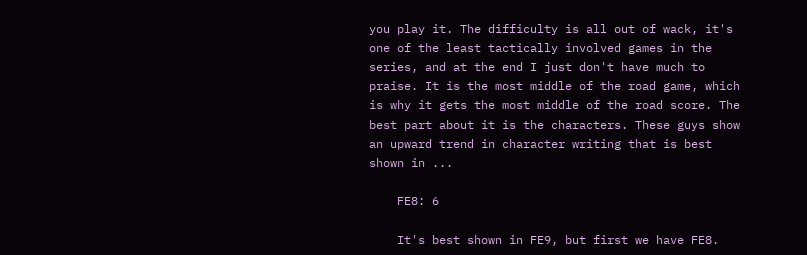you play it. The difficulty is all out of wack, it's one of the least tactically involved games in the series, and at the end I just don't have much to praise. It is the most middle of the road game, which is why it gets the most middle of the road score. The best part about it is the characters. These guys show an upward trend in character writing that is best shown in ...

    FE8: 6

    It's best shown in FE9, but first we have FE8.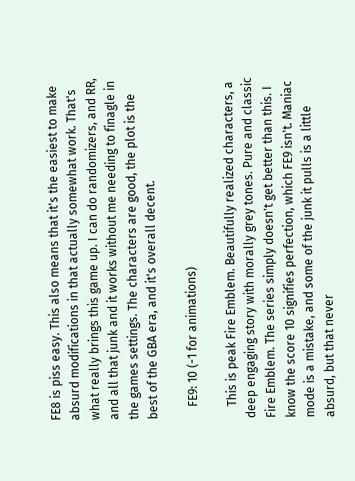FE8 is piss easy. This also means that it's the easiest to make absurd modifications in that actually somewhat work. That's what really brings this game up. I can do randomizers, and RR, and all that junk and it works without me needing to finagle in the games settings. The characters are good, the plot is the best of the GBA era, and it's overall decent.

    FE9: 10 (-1 for animations)

    This is peak Fire Emblem. Beautifully realized characters, a deep engaging story with morally grey tones. Pure and classic Fire Emblem. The series simply doesn't get better than this. I know the score 10 signifies perfection, which FE9 isn't. Maniac mode is a mistake, and some of the junk it pulls is a little absurd, but that never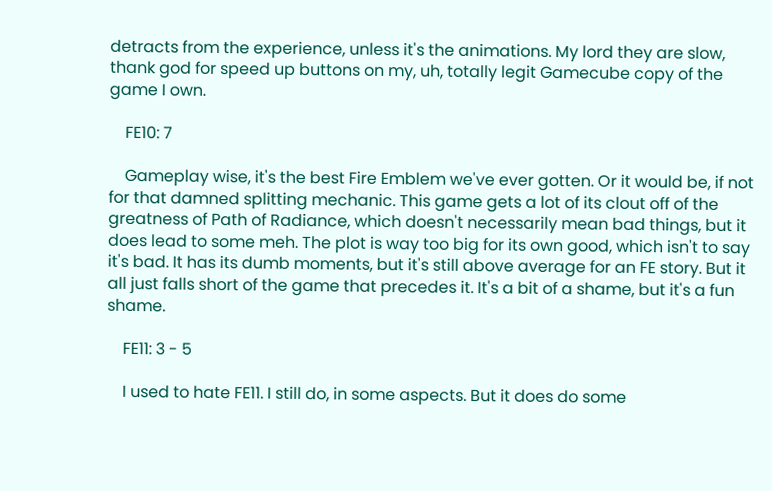detracts from the experience, unless it's the animations. My lord they are slow, thank god for speed up buttons on my, uh, totally legit Gamecube copy of the game I own.

    FE10: 7

    Gameplay wise, it's the best Fire Emblem we've ever gotten. Or it would be, if not for that damned splitting mechanic. This game gets a lot of its clout off of the greatness of Path of Radiance, which doesn't necessarily mean bad things, but it does lead to some meh. The plot is way too big for its own good, which isn't to say it's bad. It has its dumb moments, but it's still above average for an FE story. But it all just falls short of the game that precedes it. It's a bit of a shame, but it's a fun shame.

    FE11: 3 - 5

    I used to hate FE11. I still do, in some aspects. But it does do some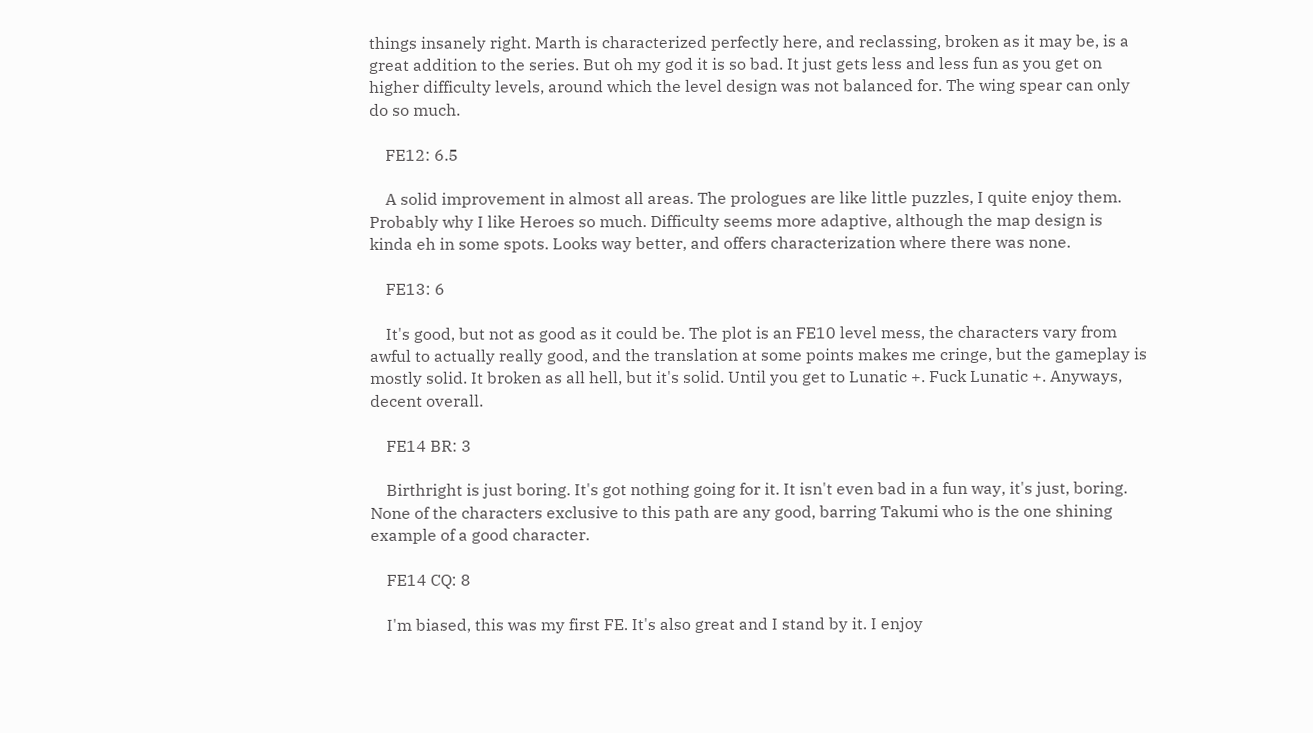things insanely right. Marth is characterized perfectly here, and reclassing, broken as it may be, is a great addition to the series. But oh my god it is so bad. It just gets less and less fun as you get on higher difficulty levels, around which the level design was not balanced for. The wing spear can only do so much.

    FE12: 6.5

    A solid improvement in almost all areas. The prologues are like little puzzles, I quite enjoy them. Probably why I like Heroes so much. Difficulty seems more adaptive, although the map design is kinda eh in some spots. Looks way better, and offers characterization where there was none.

    FE13: 6

    It's good, but not as good as it could be. The plot is an FE10 level mess, the characters vary from awful to actually really good, and the translation at some points makes me cringe, but the gameplay is mostly solid. It broken as all hell, but it's solid. Until you get to Lunatic +. Fuck Lunatic +. Anyways, decent overall.

    FE14 BR: 3

    Birthright is just boring. It's got nothing going for it. It isn't even bad in a fun way, it's just, boring. None of the characters exclusive to this path are any good, barring Takumi who is the one shining example of a good character.

    FE14 CQ: 8

    I'm biased, this was my first FE. It's also great and I stand by it. I enjoy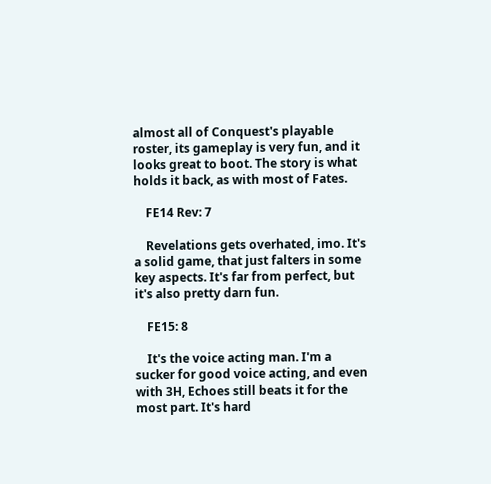almost all of Conquest's playable roster, its gameplay is very fun, and it looks great to boot. The story is what holds it back, as with most of Fates.

    FE14 Rev: 7

    Revelations gets overhated, imo. It's a solid game, that just falters in some key aspects. It's far from perfect, but it's also pretty darn fun.

    FE15: 8

    It's the voice acting man. I'm a sucker for good voice acting, and even with 3H, Echoes still beats it for the most part. It's hard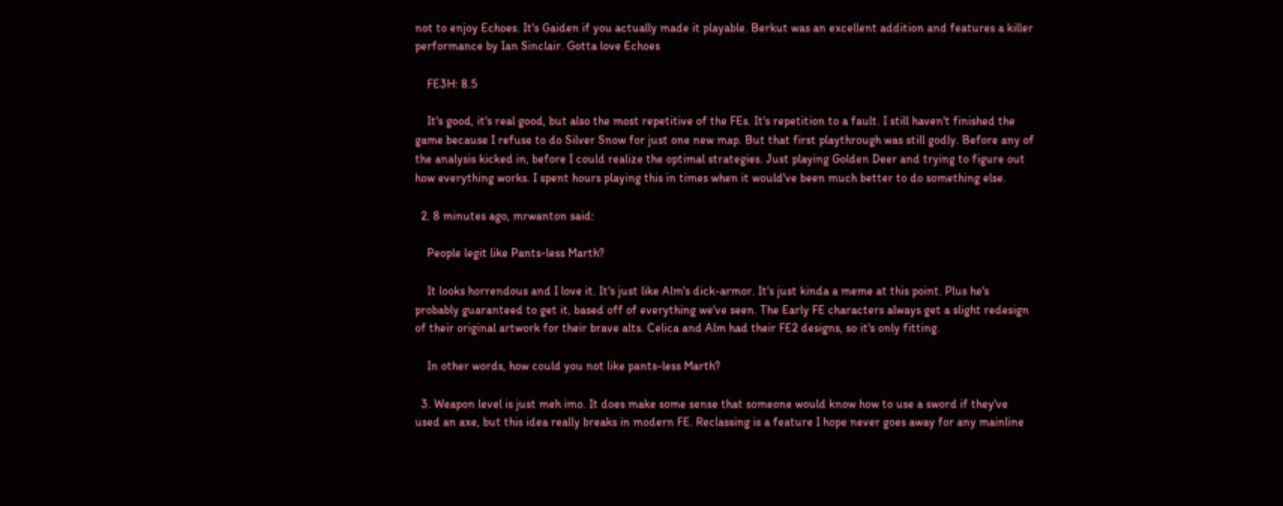not to enjoy Echoes. It's Gaiden if you actually made it playable. Berkut was an excellent addition and features a killer performance by Ian Sinclair. Gotta love Echoes

    FE3H: 8.5

    It's good, it's real good, but also the most repetitive of the FEs. It's repetition to a fault. I still haven't finished the game because I refuse to do Silver Snow for just one new map. But that first playthrough was still godly. Before any of the analysis kicked in, before I could realize the optimal strategies. Just playing Golden Deer and trying to figure out how everything works. I spent hours playing this in times when it would've been much better to do something else.

  2. 8 minutes ago, mrwanton said:

    People legit like Pants-less Marth?

    It looks horrendous and I love it. It's just like Alm's dick-armor. It's just kinda a meme at this point. Plus he's probably guaranteed to get it, based off of everything we've seen. The Early FE characters always get a slight redesign of their original artwork for their brave alts. Celica and Alm had their FE2 designs, so it's only fitting.

    In other words, how could you not like pants-less Marth?

  3. Weapon level is just meh imo. It does make some sense that someone would know how to use a sword if they've used an axe, but this idea really breaks in modern FE. Reclassing is a feature I hope never goes away for any mainline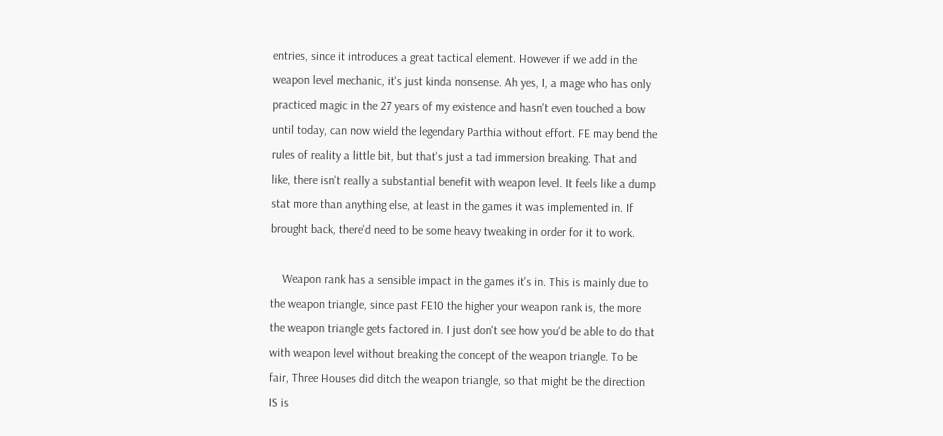entries, since it introduces a great tactical element. However if we add in the weapon level mechanic, it's just kinda nonsense. Ah yes, I, a mage who has only practiced magic in the 27 years of my existence and hasn't even touched a bow until today, can now wield the legendary Parthia without effort. FE may bend the rules of reality a little bit, but that's just a tad immersion breaking. That and like, there isn't really a substantial benefit with weapon level. It feels like a dump stat more than anything else, at least in the games it was implemented in. If brought back, there'd need to be some heavy tweaking in order for it to work.

    Weapon rank has a sensible impact in the games it's in. This is mainly due to the weapon triangle, since past FE10 the higher your weapon rank is, the more the weapon triangle gets factored in. I just don't see how you'd be able to do that with weapon level without breaking the concept of the weapon triangle. To be fair, Three Houses did ditch the weapon triangle, so that might be the direction IS is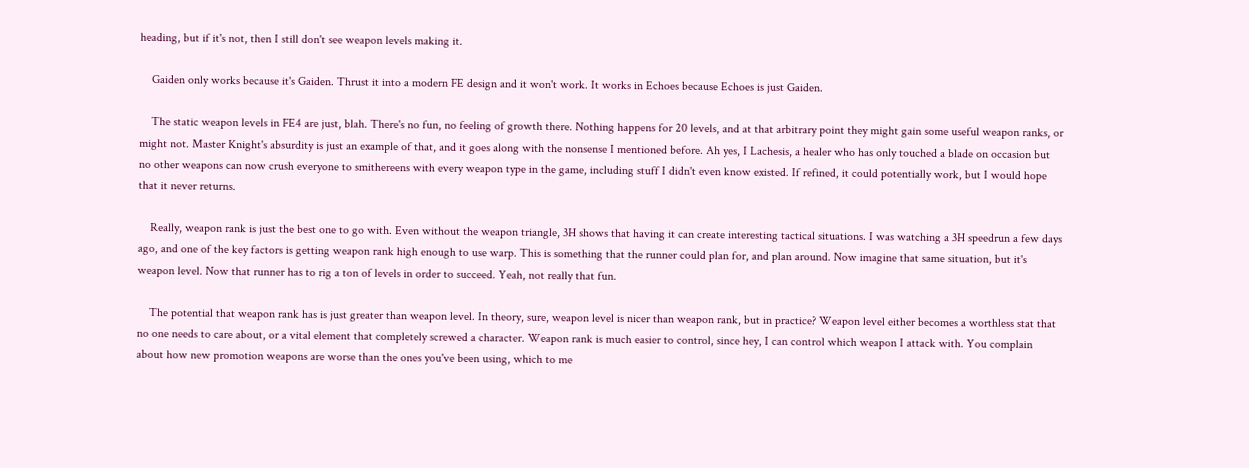heading, but if it's not, then I still don't see weapon levels making it.

    Gaiden only works because it's Gaiden. Thrust it into a modern FE design and it won't work. It works in Echoes because Echoes is just Gaiden.

    The static weapon levels in FE4 are just, blah. There's no fun, no feeling of growth there. Nothing happens for 20 levels, and at that arbitrary point they might gain some useful weapon ranks, or might not. Master Knight's absurdity is just an example of that, and it goes along with the nonsense I mentioned before. Ah yes, I Lachesis, a healer who has only touched a blade on occasion but no other weapons can now crush everyone to smithereens with every weapon type in the game, including stuff I didn't even know existed. If refined, it could potentially work, but I would hope that it never returns.

    Really, weapon rank is just the best one to go with. Even without the weapon triangle, 3H shows that having it can create interesting tactical situations. I was watching a 3H speedrun a few days ago, and one of the key factors is getting weapon rank high enough to use warp. This is something that the runner could plan for, and plan around. Now imagine that same situation, but it's weapon level. Now that runner has to rig a ton of levels in order to succeed. Yeah, not really that fun.

    The potential that weapon rank has is just greater than weapon level. In theory, sure, weapon level is nicer than weapon rank, but in practice? Weapon level either becomes a worthless stat that no one needs to care about, or a vital element that completely screwed a character. Weapon rank is much easier to control, since hey, I can control which weapon I attack with. You complain about how new promotion weapons are worse than the ones you've been using, which to me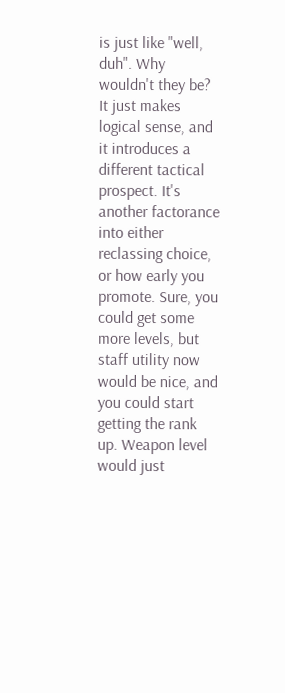is just like "well, duh". Why wouldn't they be? It just makes logical sense, and it introduces a different tactical prospect. It's another factorance into either reclassing choice, or how early you promote. Sure, you could get some more levels, but staff utility now would be nice, and you could start getting the rank up. Weapon level would just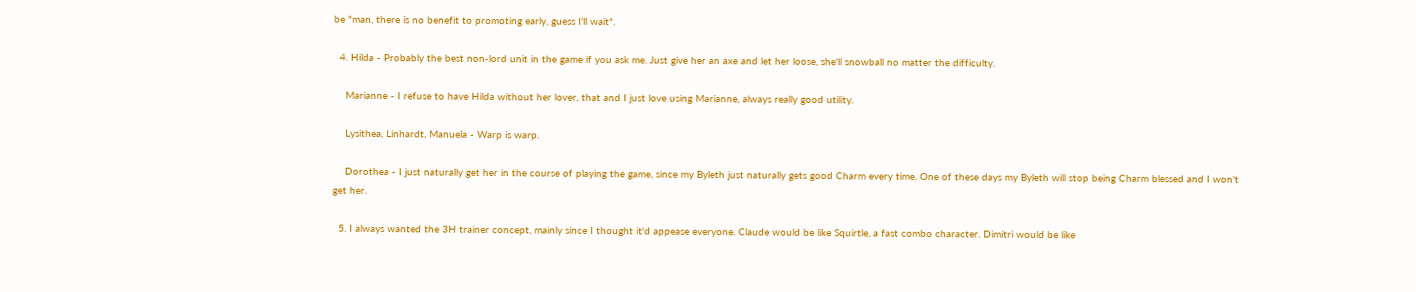be "man, there is no benefit to promoting early, guess I'll wait".

  4. Hilda - Probably the best non-lord unit in the game if you ask me. Just give her an axe and let her loose, she'll snowball no matter the difficulty.

    Marianne - I refuse to have Hilda without her lover, that and I just love using Marianne, always really good utility.

    Lysithea, Linhardt, Manuela - Warp is warp.

    Dorothea - I just naturally get her in the course of playing the game, since my Byleth just naturally gets good Charm every time. One of these days my Byleth will stop being Charm blessed and I won't get her.

  5. I always wanted the 3H trainer concept, mainly since I thought it'd appease everyone. Claude would be like Squirtle, a fast combo character. Dimitri would be like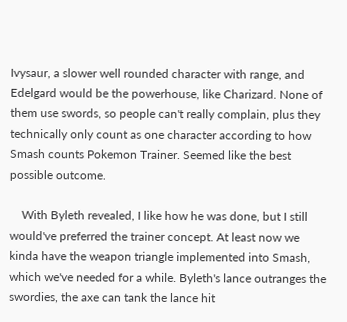Ivysaur, a slower well rounded character with range, and Edelgard would be the powerhouse, like Charizard. None of them use swords, so people can't really complain, plus they technically only count as one character according to how Smash counts Pokemon Trainer. Seemed like the best possible outcome.

    With Byleth revealed, I like how he was done, but I still would've preferred the trainer concept. At least now we kinda have the weapon triangle implemented into Smash, which we've needed for a while. Byleth's lance outranges the swordies, the axe can tank the lance hit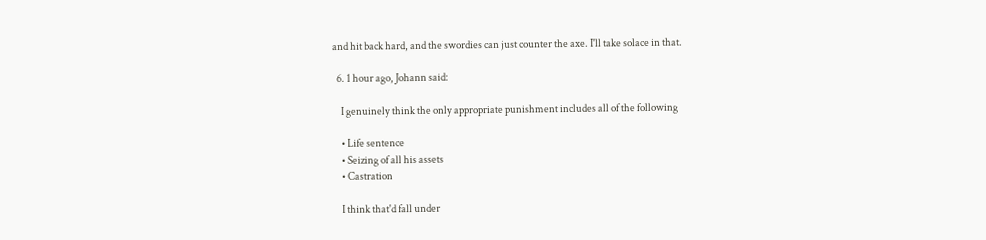and hit back hard, and the swordies can just counter the axe. I'll take solace in that.

  6. 1 hour ago, Johann said:

    I genuinely think the only appropriate punishment includes all of the following

    • Life sentence
    • Seizing of all his assets
    • Castration

    I think that'd fall under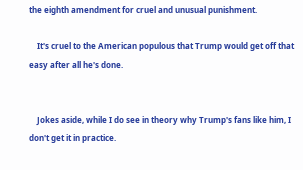the eighth amendment for cruel and unusual punishment.

    It's cruel to the American populous that Trump would get off that easy after all he's done.


    Jokes aside, while I do see in theory why Trump's fans like him, I don't get it in practice.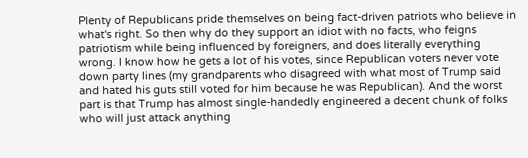Plenty of Republicans pride themselves on being fact-driven patriots who believe in what's right. So then why do they support an idiot with no facts, who feigns patriotism while being influenced by foreigners, and does literally everything wrong. I know how he gets a lot of his votes, since Republican voters never vote down party lines (my grandparents who disagreed with what most of Trump said and hated his guts still voted for him because he was Republican). And the worst part is that Trump has almost single-handedly engineered a decent chunk of folks who will just attack anything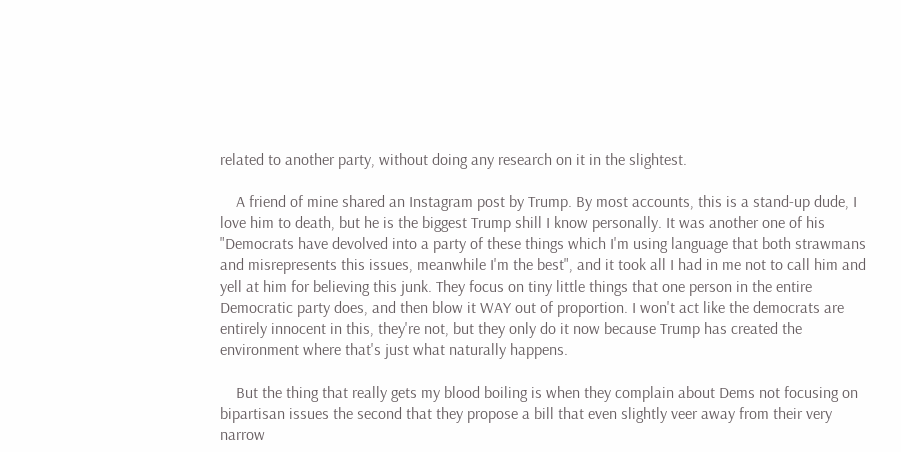related to another party, without doing any research on it in the slightest.

    A friend of mine shared an Instagram post by Trump. By most accounts, this is a stand-up dude, I love him to death, but he is the biggest Trump shill I know personally. It was another one of his "Democrats have devolved into a party of these things which I'm using language that both strawmans and misrepresents this issues, meanwhile I'm the best", and it took all I had in me not to call him and yell at him for believing this junk. They focus on tiny little things that one person in the entire Democratic party does, and then blow it WAY out of proportion. I won't act like the democrats are entirely innocent in this, they're not, but they only do it now because Trump has created the environment where that's just what naturally happens.

    But the thing that really gets my blood boiling is when they complain about Dems not focusing on bipartisan issues the second that they propose a bill that even slightly veer away from their very narrow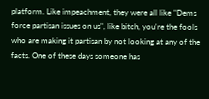platform. Like impeachment, they were all like "Dems force partisan issues on us", like bitch, you're the fools who are making it partisan by not looking at any of the facts. One of these days someone has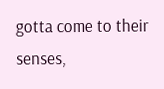gotta come to their senses,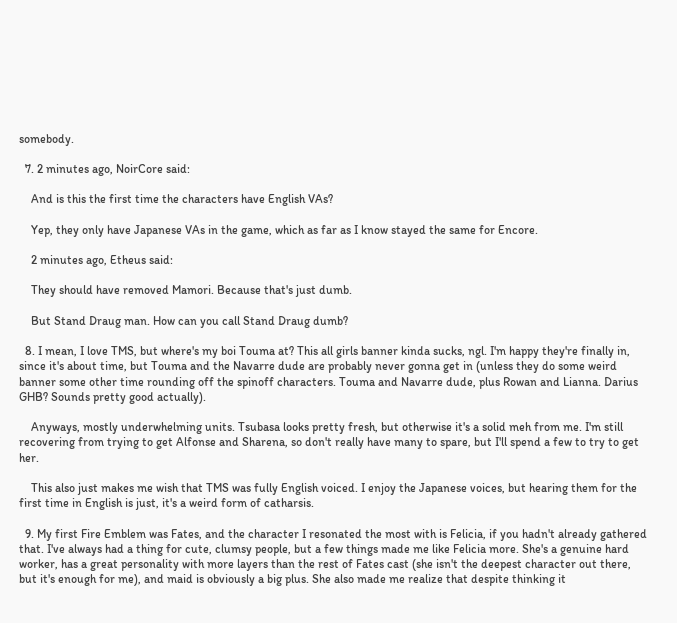somebody.

  7. 2 minutes ago, NoirCore said:

    And is this the first time the characters have English VAs?

    Yep, they only have Japanese VAs in the game, which as far as I know stayed the same for Encore.

    2 minutes ago, Etheus said:

    They should have removed Mamori. Because that's just dumb.

    But Stand Draug man. How can you call Stand Draug dumb?

  8. I mean, I love TMS, but where's my boi Touma at? This all girls banner kinda sucks, ngl. I'm happy they're finally in, since it's about time, but Touma and the Navarre dude are probably never gonna get in (unless they do some weird banner some other time rounding off the spinoff characters. Touma and Navarre dude, plus Rowan and Lianna. Darius GHB? Sounds pretty good actually).

    Anyways, mostly underwhelming units. Tsubasa looks pretty fresh, but otherwise it's a solid meh from me. I'm still recovering from trying to get Alfonse and Sharena, so don't really have many to spare, but I'll spend a few to try to get her.

    This also just makes me wish that TMS was fully English voiced. I enjoy the Japanese voices, but hearing them for the first time in English is just, it's a weird form of catharsis.

  9. My first Fire Emblem was Fates, and the character I resonated the most with is Felicia, if you hadn't already gathered that. I've always had a thing for cute, clumsy people, but a few things made me like Felicia more. She's a genuine hard worker, has a great personality with more layers than the rest of Fates cast (she isn't the deepest character out there, but it's enough for me), and maid is obviously a big plus. She also made me realize that despite thinking it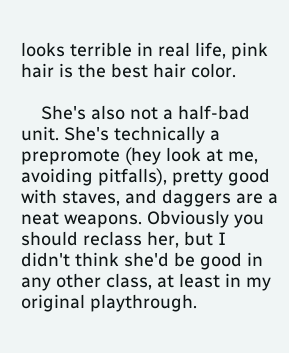looks terrible in real life, pink hair is the best hair color.

    She's also not a half-bad unit. She's technically a prepromote (hey look at me, avoiding pitfalls), pretty good with staves, and daggers are a neat weapons. Obviously you should reclass her, but I didn't think she'd be good in any other class, at least in my original playthrough.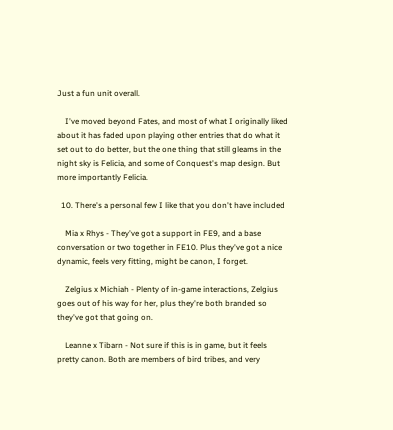Just a fun unit overall.

    I've moved beyond Fates, and most of what I originally liked about it has faded upon playing other entries that do what it set out to do better, but the one thing that still gleams in the night sky is Felicia, and some of Conquest's map design. But more importantly Felicia.

  10. There's a personal few I like that you don't have included

    Mia x Rhys - They've got a support in FE9, and a base conversation or two together in FE10. Plus they've got a nice dynamic, feels very fitting, might be canon, I forget.

    Zelgius x Michiah - Plenty of in-game interactions, Zelgius goes out of his way for her, plus they're both branded so they've got that going on.

    Leanne x Tibarn - Not sure if this is in game, but it feels pretty canon. Both are members of bird tribes, and very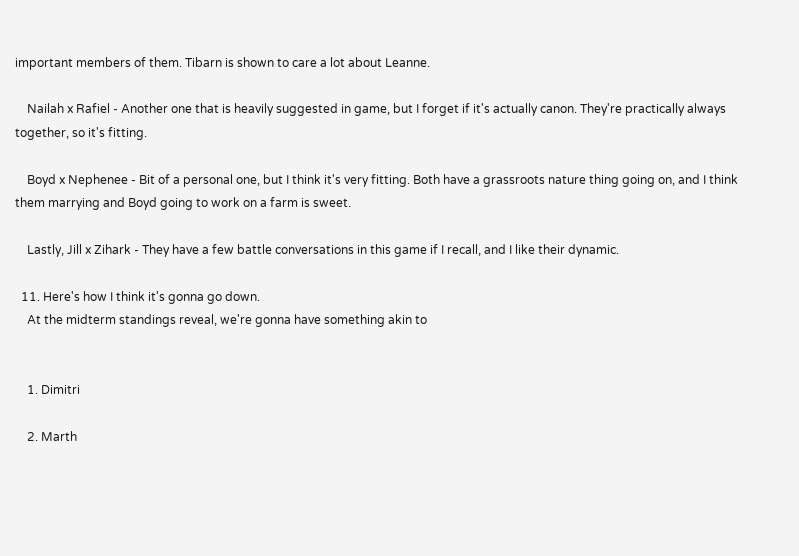important members of them. Tibarn is shown to care a lot about Leanne.

    Nailah x Rafiel - Another one that is heavily suggested in game, but I forget if it's actually canon. They're practically always together, so it's fitting.

    Boyd x Nephenee - Bit of a personal one, but I think it's very fitting. Both have a grassroots nature thing going on, and I think them marrying and Boyd going to work on a farm is sweet.

    Lastly, Jill x Zihark - They have a few battle conversations in this game if I recall, and I like their dynamic.

  11. Here's how I think it's gonna go down.
    At the midterm standings reveal, we're gonna have something akin to


    1. Dimitri

    2. Marth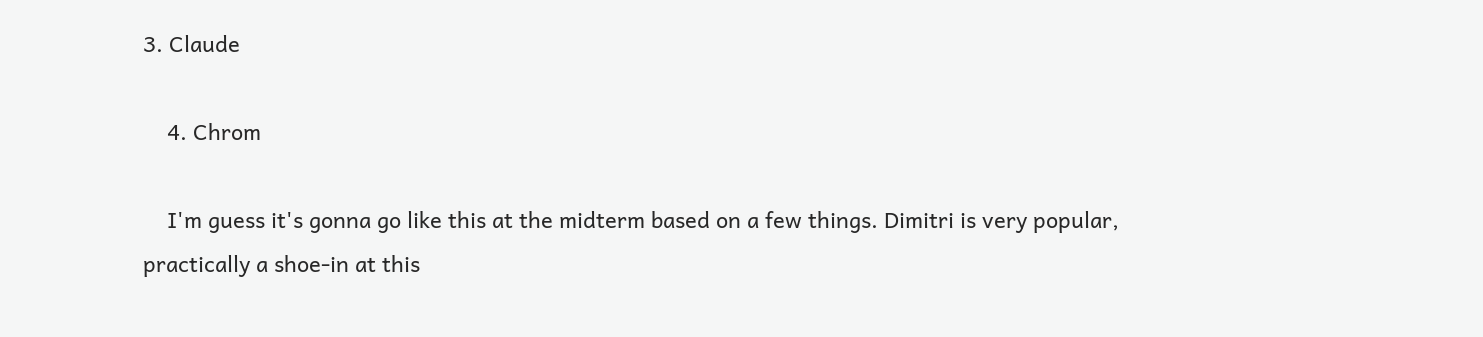3. Claude

    4. Chrom

    I'm guess it's gonna go like this at the midterm based on a few things. Dimitri is very popular, practically a shoe-in at this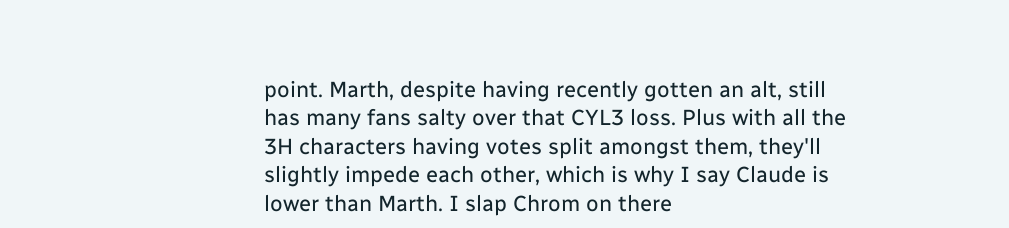point. Marth, despite having recently gotten an alt, still has many fans salty over that CYL3 loss. Plus with all the 3H characters having votes split amongst them, they'll slightly impede each other, which is why I say Claude is lower than Marth. I slap Chrom on there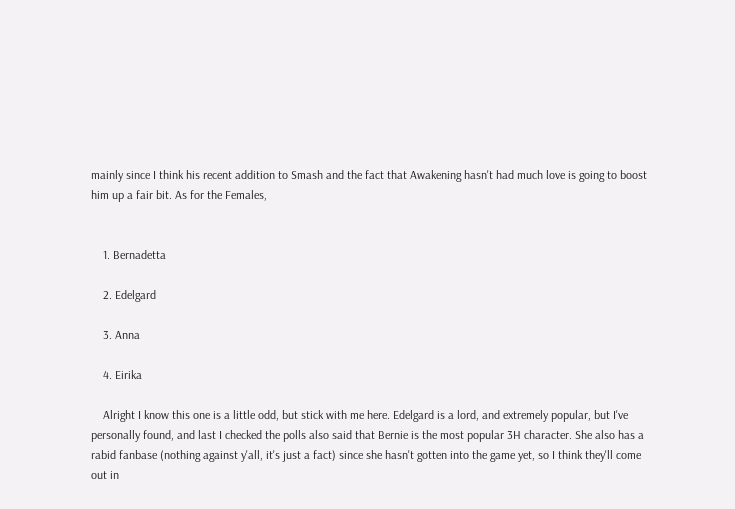mainly since I think his recent addition to Smash and the fact that Awakening hasn't had much love is going to boost him up a fair bit. As for the Females,


    1. Bernadetta

    2. Edelgard

    3. Anna

    4. Eirika

    Alright I know this one is a little odd, but stick with me here. Edelgard is a lord, and extremely popular, but I've personally found, and last I checked the polls also said that Bernie is the most popular 3H character. She also has a rabid fanbase (nothing against y'all, it's just a fact) since she hasn't gotten into the game yet, so I think they'll come out in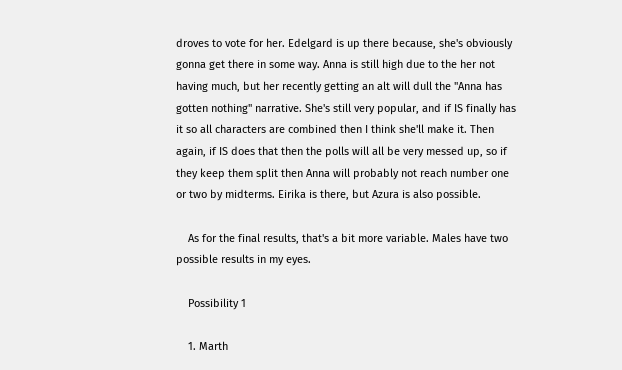droves to vote for her. Edelgard is up there because, she's obviously gonna get there in some way. Anna is still high due to the her not having much, but her recently getting an alt will dull the "Anna has gotten nothing" narrative. She's still very popular, and if IS finally has it so all characters are combined then I think she'll make it. Then again, if IS does that then the polls will all be very messed up, so if they keep them split then Anna will probably not reach number one or two by midterms. Eirika is there, but Azura is also possible.

    As for the final results, that's a bit more variable. Males have two possible results in my eyes.

    Possibility 1

    1. Marth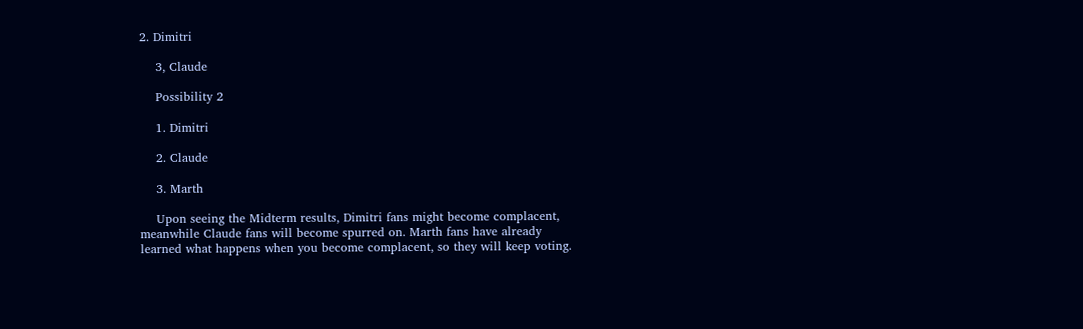2. Dimitri

    3, Claude

    Possibility 2

    1. Dimitri

    2. Claude

    3. Marth

    Upon seeing the Midterm results, Dimitri fans might become complacent, meanwhile Claude fans will become spurred on. Marth fans have already learned what happens when you become complacent, so they will keep voting.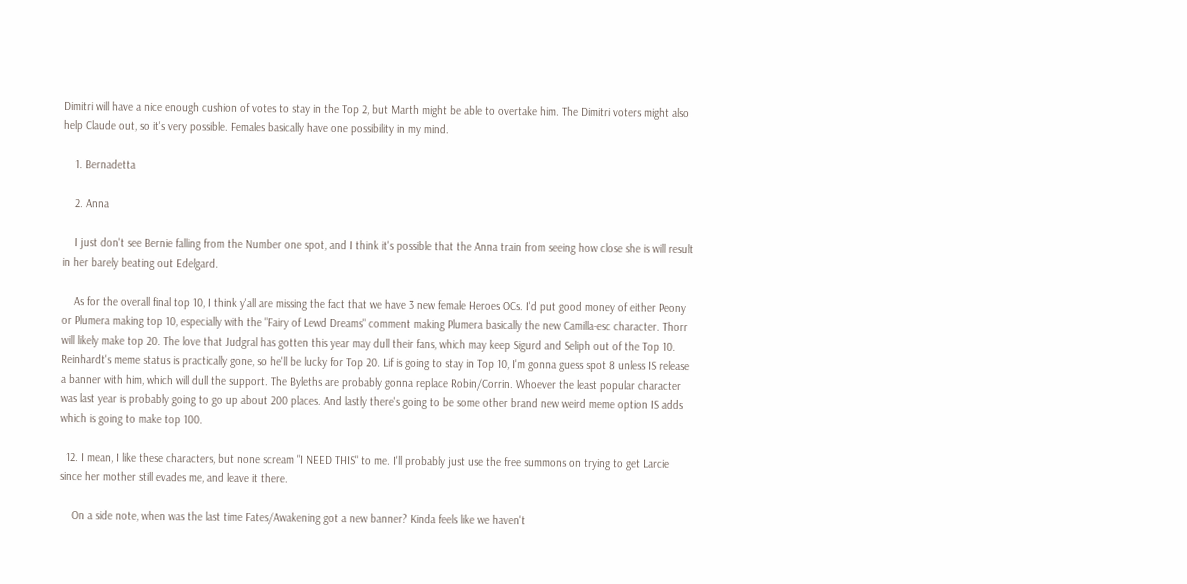Dimitri will have a nice enough cushion of votes to stay in the Top 2, but Marth might be able to overtake him. The Dimitri voters might also help Claude out, so it's very possible. Females basically have one possibility in my mind.

    1. Bernadetta

    2. Anna

    I just don't see Bernie falling from the Number one spot, and I think it's possible that the Anna train from seeing how close she is will result in her barely beating out Edelgard.

    As for the overall final top 10, I think y'all are missing the fact that we have 3 new female Heroes OCs. I'd put good money of either Peony or Plumera making top 10, especially with the "Fairy of Lewd Dreams" comment making Plumera basically the new Camilla-esc character. Thorr will likely make top 20. The love that Judgral has gotten this year may dull their fans, which may keep Sigurd and Seliph out of the Top 10. Reinhardt's meme status is practically gone, so he'll be lucky for Top 20. Lif is going to stay in Top 10, I'm gonna guess spot 8 unless IS release a banner with him, which will dull the support. The Byleths are probably gonna replace Robin/Corrin. Whoever the least popular character was last year is probably going to go up about 200 places. And lastly there's going to be some other brand new weird meme option IS adds which is going to make top 100.

  12. I mean, I like these characters, but none scream "I NEED THIS" to me. I'll probably just use the free summons on trying to get Larcie since her mother still evades me, and leave it there.

    On a side note, when was the last time Fates/Awakening got a new banner? Kinda feels like we haven't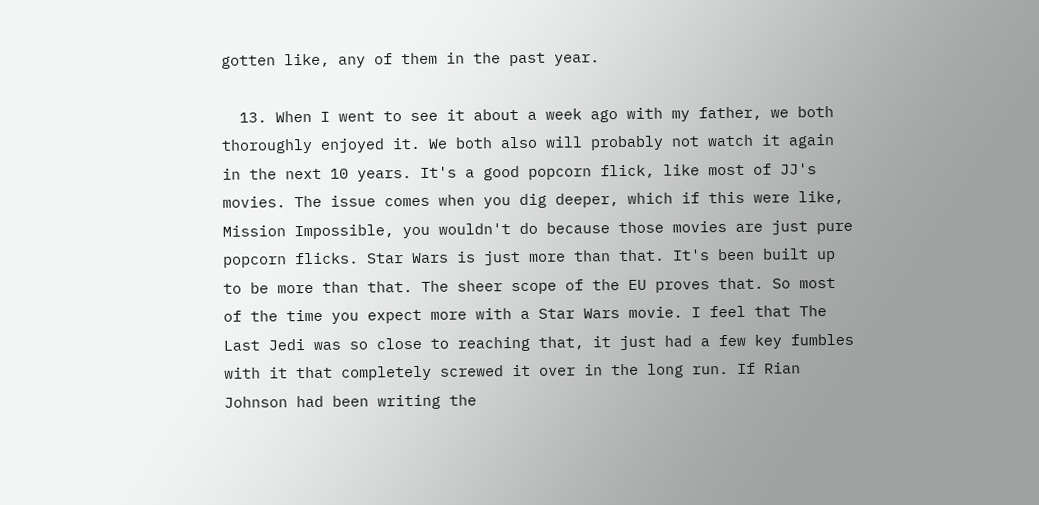gotten like, any of them in the past year.

  13. When I went to see it about a week ago with my father, we both thoroughly enjoyed it. We both also will probably not watch it again in the next 10 years. It's a good popcorn flick, like most of JJ's movies. The issue comes when you dig deeper, which if this were like, Mission Impossible, you wouldn't do because those movies are just pure popcorn flicks. Star Wars is just more than that. It's been built up to be more than that. The sheer scope of the EU proves that. So most of the time you expect more with a Star Wars movie. I feel that The Last Jedi was so close to reaching that, it just had a few key fumbles with it that completely screwed it over in the long run. If Rian Johnson had been writing the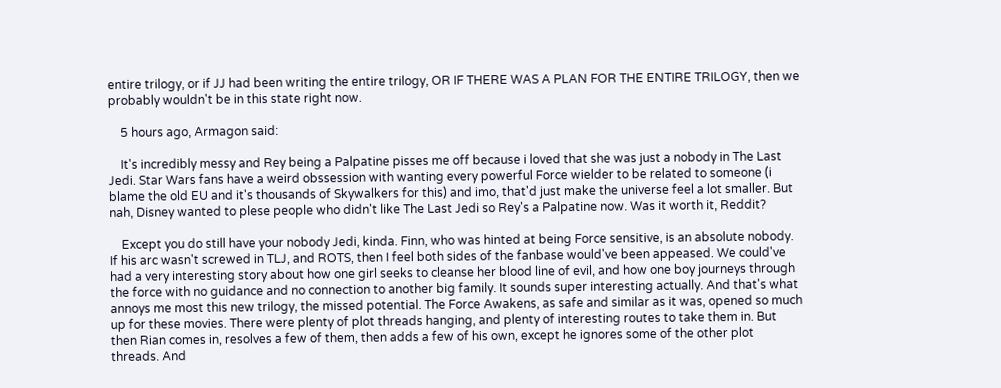entire trilogy, or if JJ had been writing the entire trilogy, OR IF THERE WAS A PLAN FOR THE ENTIRE TRILOGY, then we probably wouldn't be in this state right now.

    5 hours ago, Armagon said:

    It's incredibly messy and Rey being a Palpatine pisses me off because i loved that she was just a nobody in The Last Jedi. Star Wars fans have a weird obssession with wanting every powerful Force wielder to be related to someone (i blame the old EU and it's thousands of Skywalkers for this) and imo, that'd just make the universe feel a lot smaller. But nah, Disney wanted to plese people who didn't like The Last Jedi so Rey's a Palpatine now. Was it worth it, Reddit?

    Except you do still have your nobody Jedi, kinda. Finn, who was hinted at being Force sensitive, is an absolute nobody. If his arc wasn't screwed in TLJ, and ROTS, then I feel both sides of the fanbase would've been appeased. We could've had a very interesting story about how one girl seeks to cleanse her blood line of evil, and how one boy journeys through the force with no guidance and no connection to another big family. It sounds super interesting actually. And that's what annoys me most this new trilogy, the missed potential. The Force Awakens, as safe and similar as it was, opened so much up for these movies. There were plenty of plot threads hanging, and plenty of interesting routes to take them in. But then Rian comes in, resolves a few of them, then adds a few of his own, except he ignores some of the other plot threads. And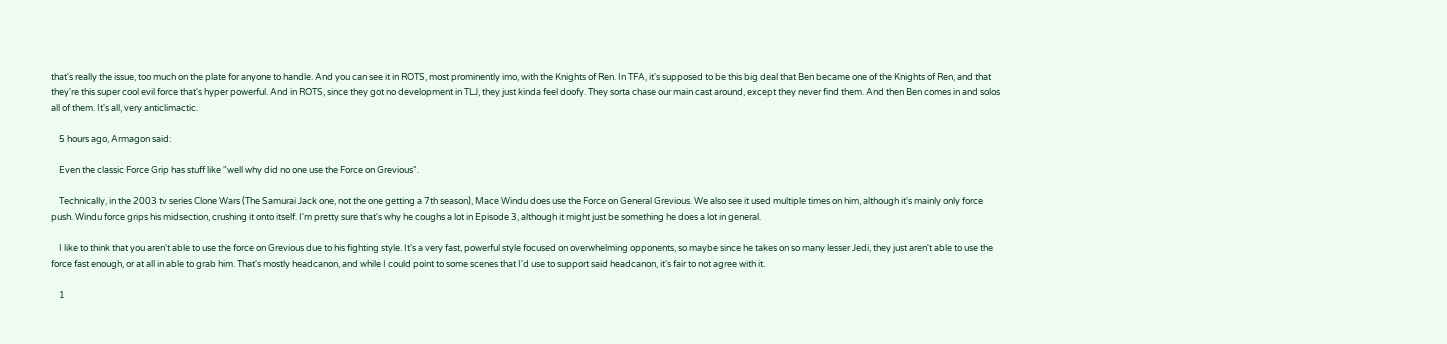that's really the issue, too much on the plate for anyone to handle. And you can see it in ROTS, most prominently imo, with the Knights of Ren. In TFA, it's supposed to be this big deal that Ben became one of the Knights of Ren, and that they're this super cool evil force that's hyper powerful. And in ROTS, since they got no development in TLJ, they just kinda feel doofy. They sorta chase our main cast around, except they never find them. And then Ben comes in and solos all of them. It's all, very anticlimactic.

    5 hours ago, Armagon said:

    Even the classic Force Grip has stuff like "well why did no one use the Force on Grevious".

    Technically, in the 2003 tv series Clone Wars (The Samurai Jack one, not the one getting a 7th season), Mace Windu does use the Force on General Grevious. We also see it used multiple times on him, although it's mainly only force push. Windu force grips his midsection, crushing it onto itself. I'm pretty sure that's why he coughs a lot in Episode 3, although it might just be something he does a lot in general.

    I like to think that you aren't able to use the force on Grevious due to his fighting style. It's a very fast, powerful style focused on overwhelming opponents, so maybe since he takes on so many lesser Jedi, they just aren't able to use the force fast enough, or at all in able to grab him. That's mostly headcanon, and while I could point to some scenes that I'd use to support said headcanon, it's fair to not agree with it.

    1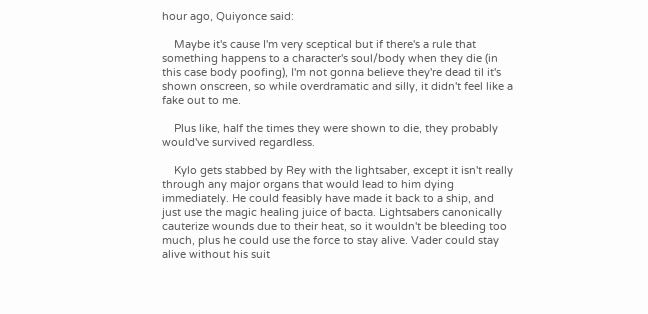hour ago, Quiyonce said:

    Maybe it's cause I'm very sceptical but if there's a rule that something happens to a character's soul/body when they die (in this case body poofing), I'm not gonna believe they're dead til it's shown onscreen, so while overdramatic and silly, it didn't feel like a fake out to me.

    Plus like, half the times they were shown to die, they probably would've survived regardless.

    Kylo gets stabbed by Rey with the lightsaber, except it isn't really through any major organs that would lead to him dying immediately. He could feasibly have made it back to a ship, and just use the magic healing juice of bacta. Lightsabers canonically cauterize wounds due to their heat, so it wouldn't be bleeding too much, plus he could use the force to stay alive. Vader could stay alive without his suit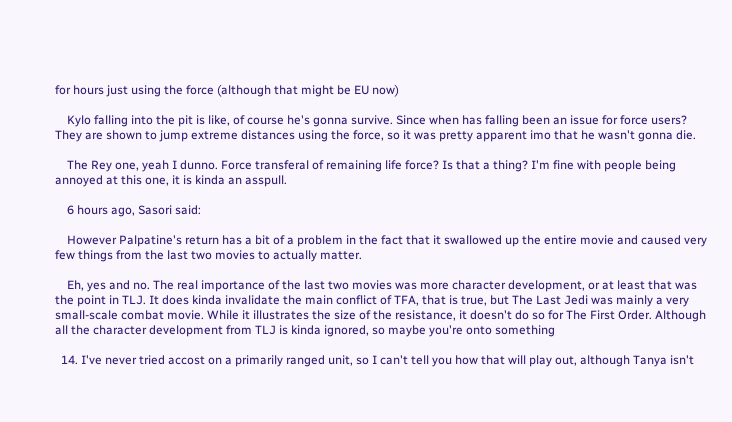for hours just using the force (although that might be EU now)

    Kylo falling into the pit is like, of course he's gonna survive. Since when has falling been an issue for force users? They are shown to jump extreme distances using the force, so it was pretty apparent imo that he wasn't gonna die.

    The Rey one, yeah I dunno. Force transferal of remaining life force? Is that a thing? I'm fine with people being annoyed at this one, it is kinda an asspull.

    6 hours ago, Sasori said:

    However Palpatine's return has a bit of a problem in the fact that it swallowed up the entire movie and caused very few things from the last two movies to actually matter.

    Eh, yes and no. The real importance of the last two movies was more character development, or at least that was the point in TLJ. It does kinda invalidate the main conflict of TFA, that is true, but The Last Jedi was mainly a very small-scale combat movie. While it illustrates the size of the resistance, it doesn't do so for The First Order. Although all the character development from TLJ is kinda ignored, so maybe you're onto something

  14. I've never tried accost on a primarily ranged unit, so I can't tell you how that will play out, although Tanya isn't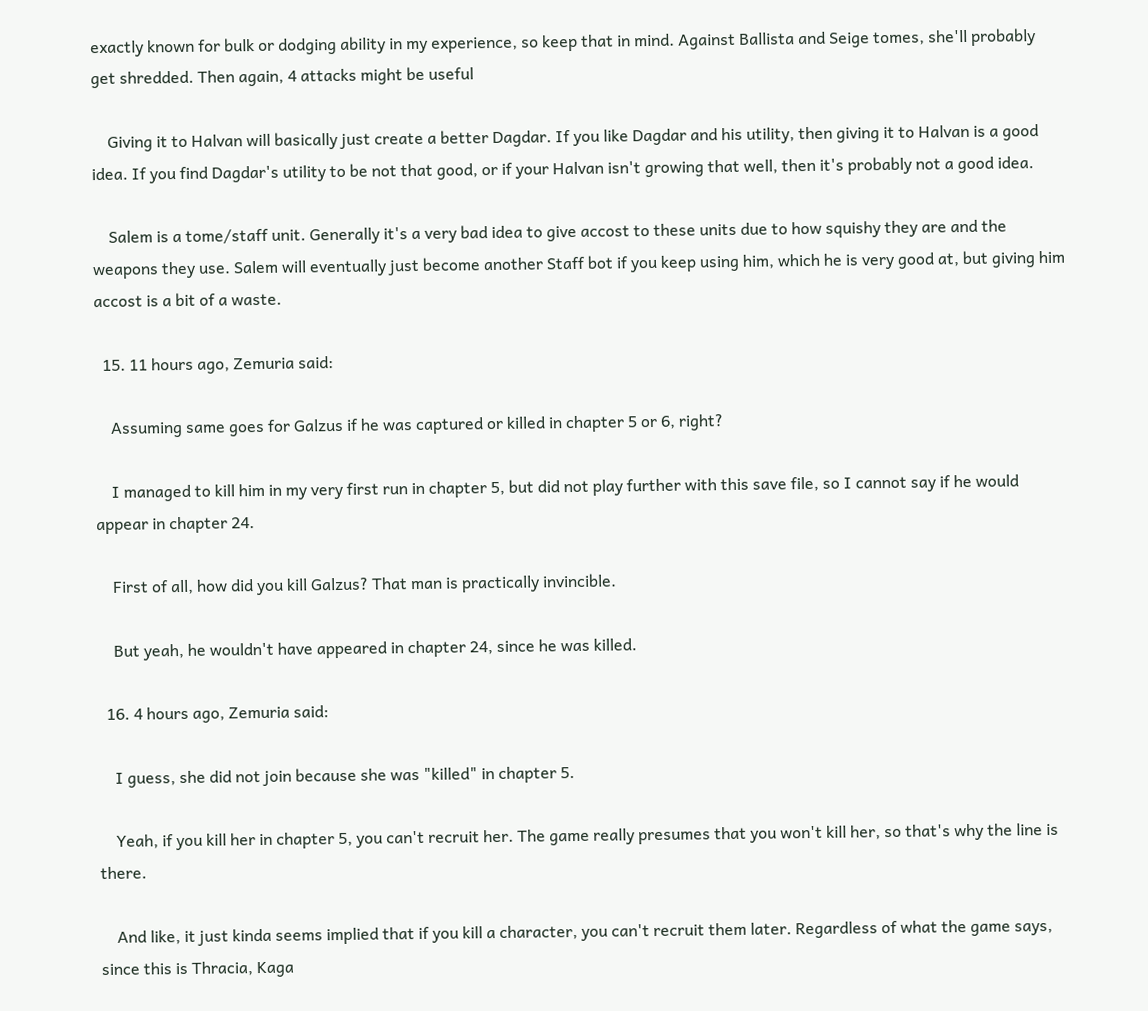exactly known for bulk or dodging ability in my experience, so keep that in mind. Against Ballista and Seige tomes, she'll probably get shredded. Then again, 4 attacks might be useful

    Giving it to Halvan will basically just create a better Dagdar. If you like Dagdar and his utility, then giving it to Halvan is a good idea. If you find Dagdar's utility to be not that good, or if your Halvan isn't growing that well, then it's probably not a good idea.

    Salem is a tome/staff unit. Generally it's a very bad idea to give accost to these units due to how squishy they are and the weapons they use. Salem will eventually just become another Staff bot if you keep using him, which he is very good at, but giving him accost is a bit of a waste.

  15. 11 hours ago, Zemuria said:

    Assuming same goes for Galzus if he was captured or killed in chapter 5 or 6, right?

    I managed to kill him in my very first run in chapter 5, but did not play further with this save file, so I cannot say if he would appear in chapter 24.

    First of all, how did you kill Galzus? That man is practically invincible.

    But yeah, he wouldn't have appeared in chapter 24, since he was killed.

  16. 4 hours ago, Zemuria said:

    I guess, she did not join because she was "killed" in chapter 5.

    Yeah, if you kill her in chapter 5, you can't recruit her. The game really presumes that you won't kill her, so that's why the line is there.

    And like, it just kinda seems implied that if you kill a character, you can't recruit them later. Regardless of what the game says, since this is Thracia, Kaga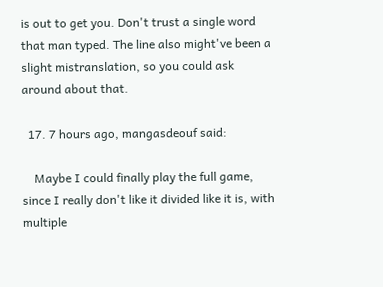is out to get you. Don't trust a single word that man typed. The line also might've been a slight mistranslation, so you could ask around about that.

  17. 7 hours ago, mangasdeouf said:

    Maybe I could finally play the full game, since I really don't like it divided like it is, with multiple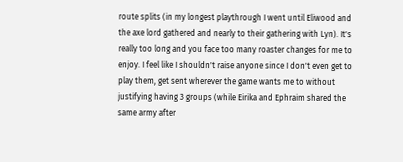route splits (in my longest playthrough I went until Eliwood and the axe lord gathered and nearly to their gathering with Lyn). It's really too long and you face too many roaster changes for me to enjoy. I feel like I shouldn't raise anyone since I don't even get to play them, get sent wherever the game wants me to without justifying having 3 groups (while Eirika and Ephraim shared the same army after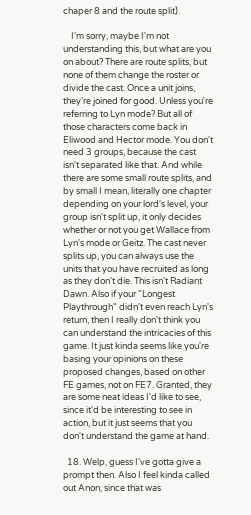chaper 8 and the route split).

    I'm sorry, maybe I'm not understanding this, but what are you on about? There are route splits, but none of them change the roster or divide the cast. Once a unit joins, they're joined for good. Unless you're referring to Lyn mode? But all of those characters come back in Eliwood and Hector mode. You don't need 3 groups, because the cast isn't separated like that. And while there are some small route splits, and by small I mean, literally one chapter depending on your lord's level, your group isn't split up, it only decides whether or not you get Wallace from Lyn's mode or Geitz. The cast never splits up, you can always use the units that you have recruited as long as they don't die. This isn't Radiant Dawn. Also if your "Longest Playthrough" didn't even reach Lyn's return, then I really don't think you can understand the intricacies of this game. It just kinda seems like you're basing your opinions on these proposed changes, based on other FE games, not on FE7. Granted, they are some neat ideas I'd like to see, since it'd be interesting to see in action, but it just seems that you don't understand the game at hand.

  18. Welp, guess I've gotta give a prompt then. Also I feel kinda called out Anon, since that was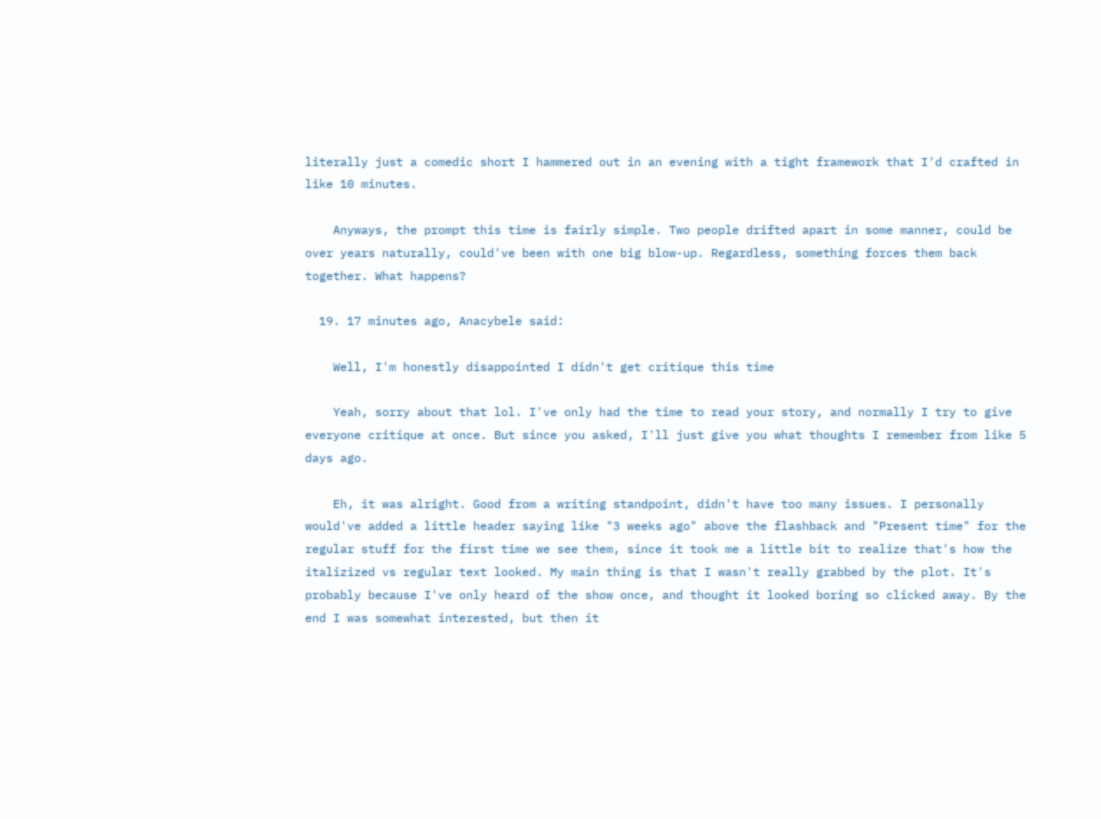literally just a comedic short I hammered out in an evening with a tight framework that I'd crafted in like 10 minutes.

    Anyways, the prompt this time is fairly simple. Two people drifted apart in some manner, could be over years naturally, could've been with one big blow-up. Regardless, something forces them back together. What happens?

  19. 17 minutes ago, Anacybele said:

    Well, I'm honestly disappointed I didn't get critique this time

    Yeah, sorry about that lol. I've only had the time to read your story, and normally I try to give everyone critique at once. But since you asked, I'll just give you what thoughts I remember from like 5 days ago.

    Eh, it was alright. Good from a writing standpoint, didn't have too many issues. I personally would've added a little header saying like "3 weeks ago" above the flashback and "Present time" for the regular stuff for the first time we see them, since it took me a little bit to realize that's how the italizized vs regular text looked. My main thing is that I wasn't really grabbed by the plot. It's probably because I've only heard of the show once, and thought it looked boring so clicked away. By the end I was somewhat interested, but then it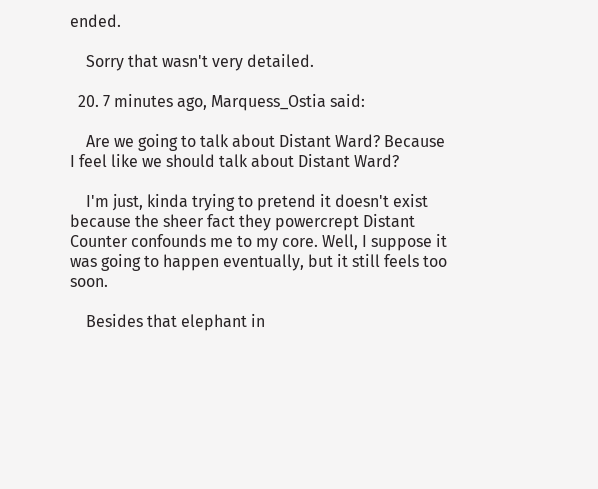ended.

    Sorry that wasn't very detailed.

  20. 7 minutes ago, Marquess_Ostia said:

    Are we going to talk about Distant Ward? Because I feel like we should talk about Distant Ward?

    I'm just, kinda trying to pretend it doesn't exist because the sheer fact they powercrept Distant Counter confounds me to my core. Well, I suppose it was going to happen eventually, but it still feels too soon.

    Besides that elephant in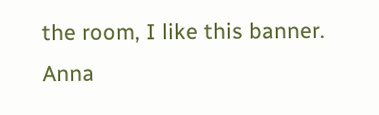the room, I like this banner. Anna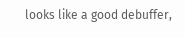looks like a good debuffer,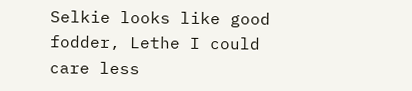Selkie looks like good fodder, Lethe I could care less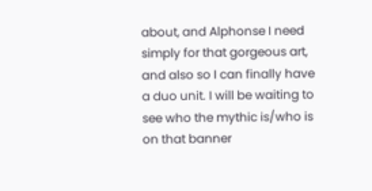about, and Alphonse I need simply for that gorgeous art, and also so I can finally have a duo unit. I will be waiting to see who the mythic is/who is on that banner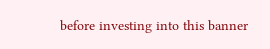before investing into this banner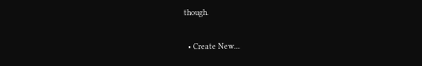though.

  • Create New...